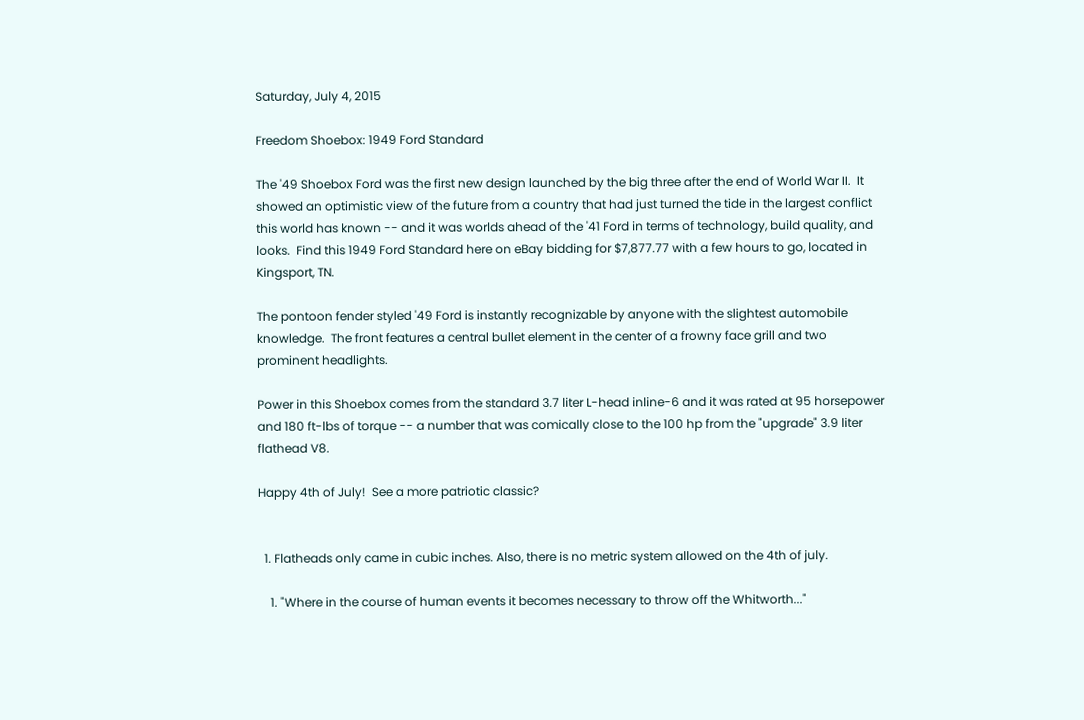Saturday, July 4, 2015

Freedom Shoebox: 1949 Ford Standard

The '49 Shoebox Ford was the first new design launched by the big three after the end of World War II.  It showed an optimistic view of the future from a country that had just turned the tide in the largest conflict this world has known -- and it was worlds ahead of the '41 Ford in terms of technology, build quality, and looks.  Find this 1949 Ford Standard here on eBay bidding for $7,877.77 with a few hours to go, located in Kingsport, TN.

The pontoon fender styled '49 Ford is instantly recognizable by anyone with the slightest automobile knowledge.  The front features a central bullet element in the center of a frowny face grill and two prominent headlights.

Power in this Shoebox comes from the standard 3.7 liter L-head inline-6 and it was rated at 95 horsepower and 180 ft-lbs of torque -- a number that was comically close to the 100 hp from the "upgrade" 3.9 liter flathead V8.

Happy 4th of July!  See a more patriotic classic?


  1. Flatheads only came in cubic inches. Also, there is no metric system allowed on the 4th of july.

    1. "Where in the course of human events it becomes necessary to throw off the Whitworth..."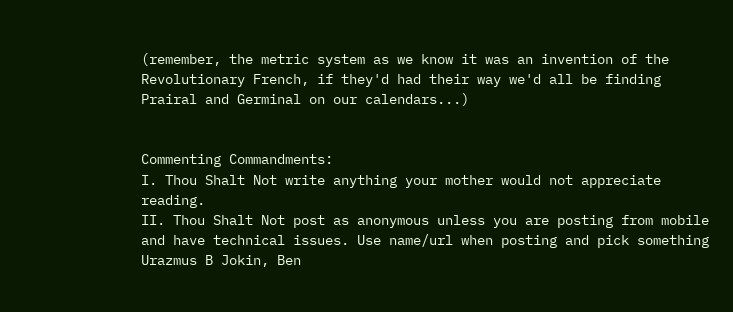(remember, the metric system as we know it was an invention of the Revolutionary French, if they'd had their way we'd all be finding Prairal and Germinal on our calendars...)


Commenting Commandments:
I. Thou Shalt Not write anything your mother would not appreciate reading.
II. Thou Shalt Not post as anonymous unless you are posting from mobile and have technical issues. Use name/url when posting and pick something Urazmus B Jokin, Ben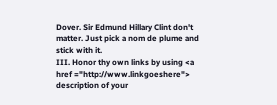Dover. Sir Edmund Hillary Clint don't matter. Just pick a nom de plume and stick with it.
III. Honor thy own links by using <a href ="http://www.linkgoeshere"> description of your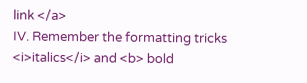link </a>
IV. Remember the formatting tricks <i>italics</i> and <b> bold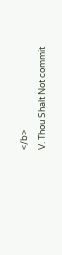</b>
V. Thou Shalt Not commit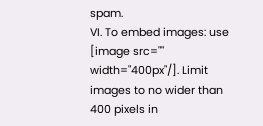spam.
VI. To embed images: use [image src="" width="400px"/]. Limit images to no wider than 400 pixels in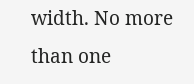width. No more than one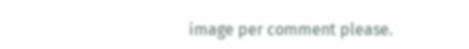image per comment please.